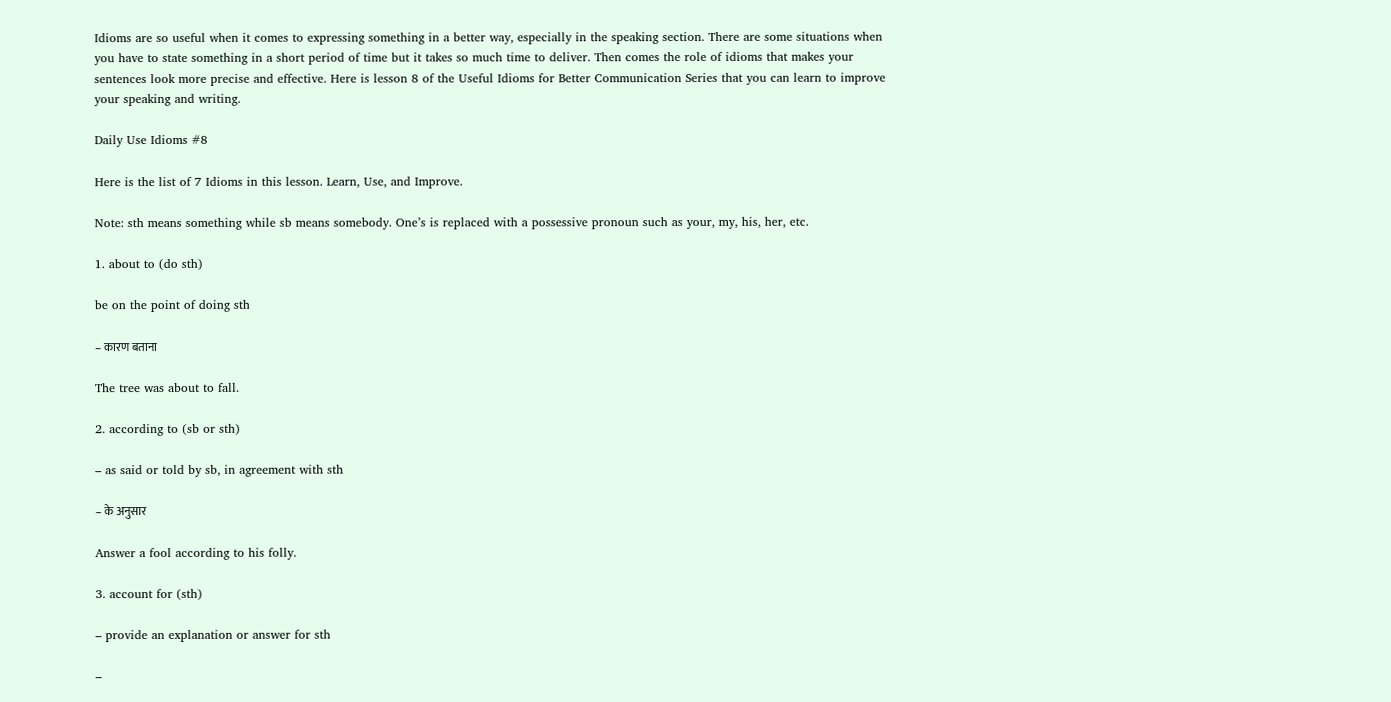Idioms are so useful when it comes to expressing something in a better way, especially in the speaking section. There are some situations when you have to state something in a short period of time but it takes so much time to deliver. Then comes the role of idioms that makes your sentences look more precise and effective. Here is lesson 8 of the Useful Idioms for Better Communication Series that you can learn to improve your speaking and writing.

Daily Use Idioms #8

Here is the list of 7 Idioms in this lesson. Learn, Use, and Improve.

Note: sth means something while sb means somebody. One’s is replaced with a possessive pronoun such as your, my, his, her, etc.

1. about to (do sth)

be on the point of doing sth

– कारण बताना

The tree was about to fall.

2. according to (sb or sth)

– as said or told by sb, in agreement with sth

– के अनुसार

Answer a fool according to his folly.

3. account for (sth)

– provide an explanation or answer for sth

–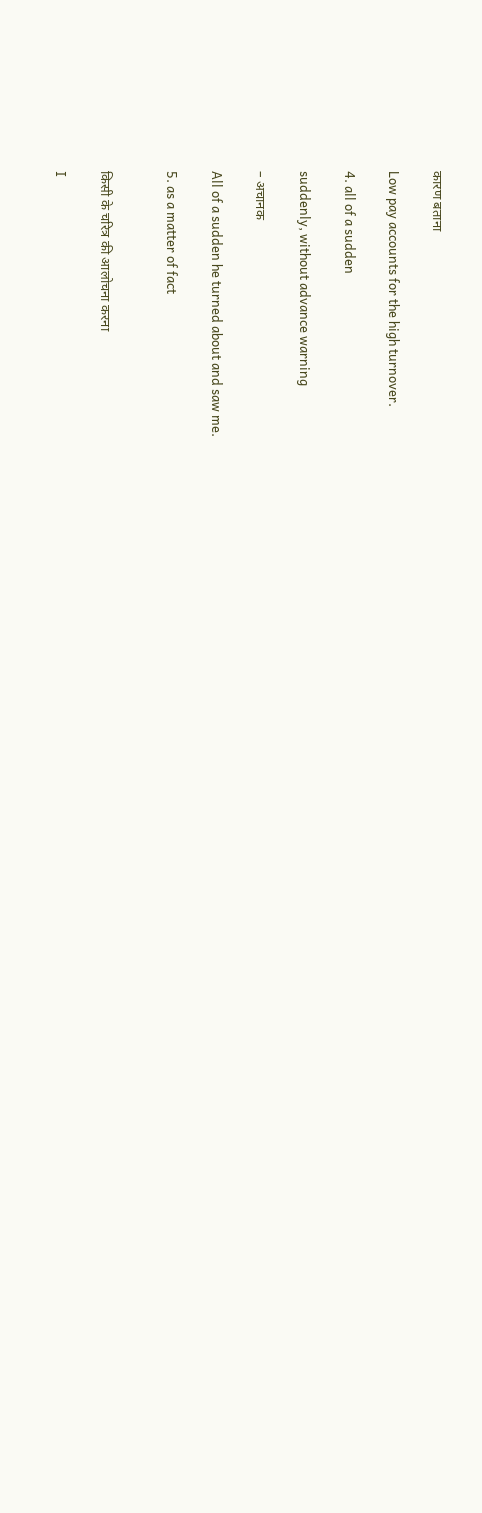कारण बताना

Low pay accounts for the high turnover.

4. all of a sudden

suddenly, without advance warning

– अचानक

All of a sudden he turned about and saw me.

5. as a matter of fact


किसी के चरित्र की आलोचना करना

I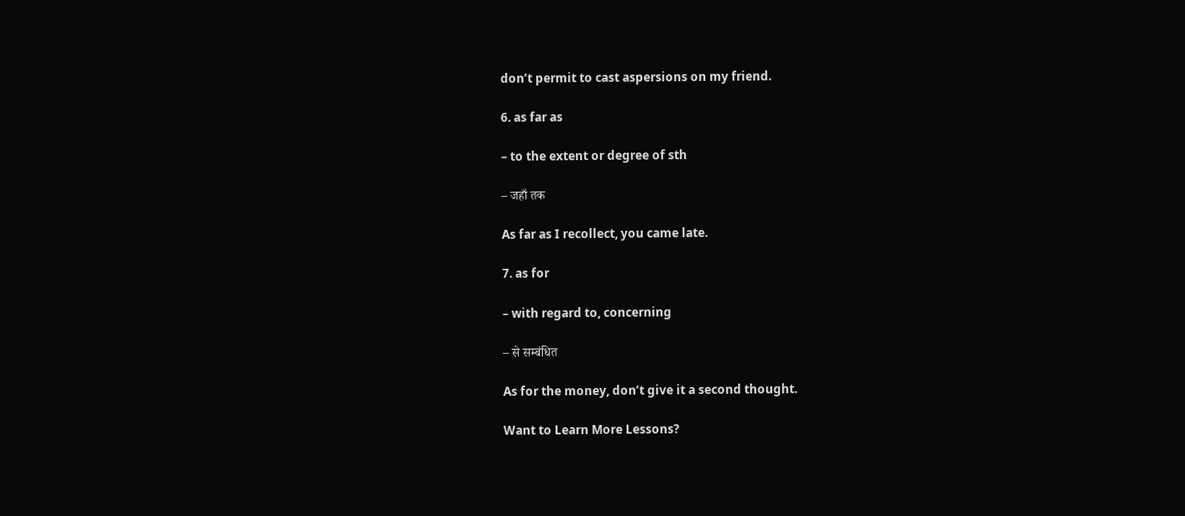don’t permit to cast aspersions on my friend.

6. as far as

– to the extent or degree of sth

– जहाँ तक

As far as I recollect, you came late.

7. as for

– with regard to, concerning

– से सम्बंधित

As for the money, don’t give it a second thought.

Want to Learn More Lessons?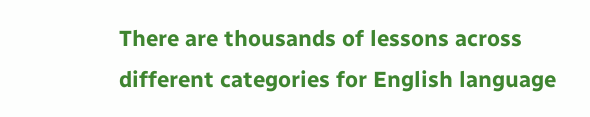There are thousands of lessons across different categories for English language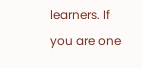learners. If you are one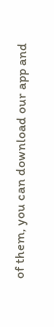of them, you can download our app and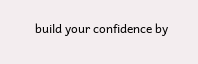build your confidence by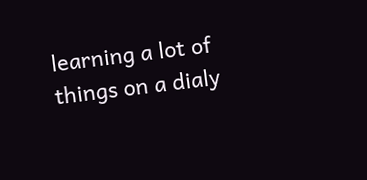learning a lot of things on a dialy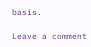basis.

Leave a comment